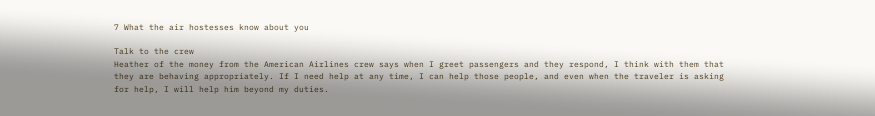7 What the air hostesses know about you

Talk to the crew
Heather of the money from the American Airlines crew says when I greet passengers and they respond, I think with them that they are behaving appropriately. If I need help at any time, I can help those people, and even when the traveler is asking for help, I will help him beyond my duties.